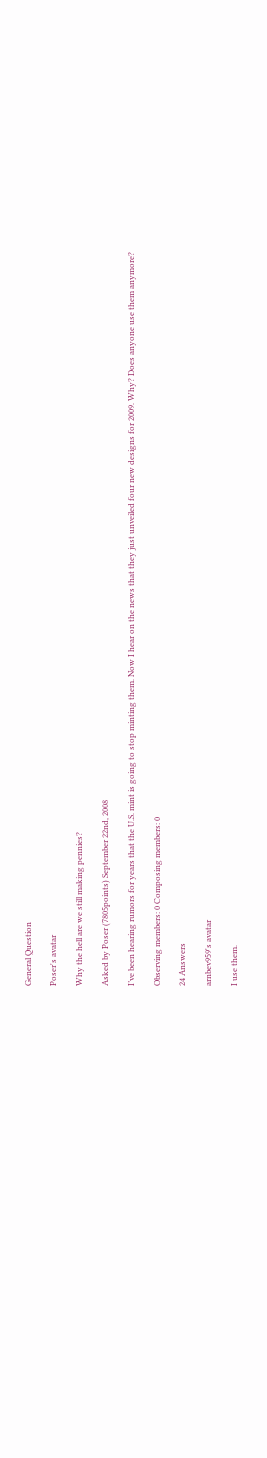General Question

Poser's avatar

Why the hell are we still making pennies?

Asked by Poser (7805points) September 22nd, 2008

I’ve been hearing rumors for years that the U.S. mint is going to stop minting them. Now I hear on the news that they just unveiled four new designs for 2009. Why? Does anyone use them anymore?

Observing members: 0 Composing members: 0

24 Answers

arnbev959's avatar

I use them.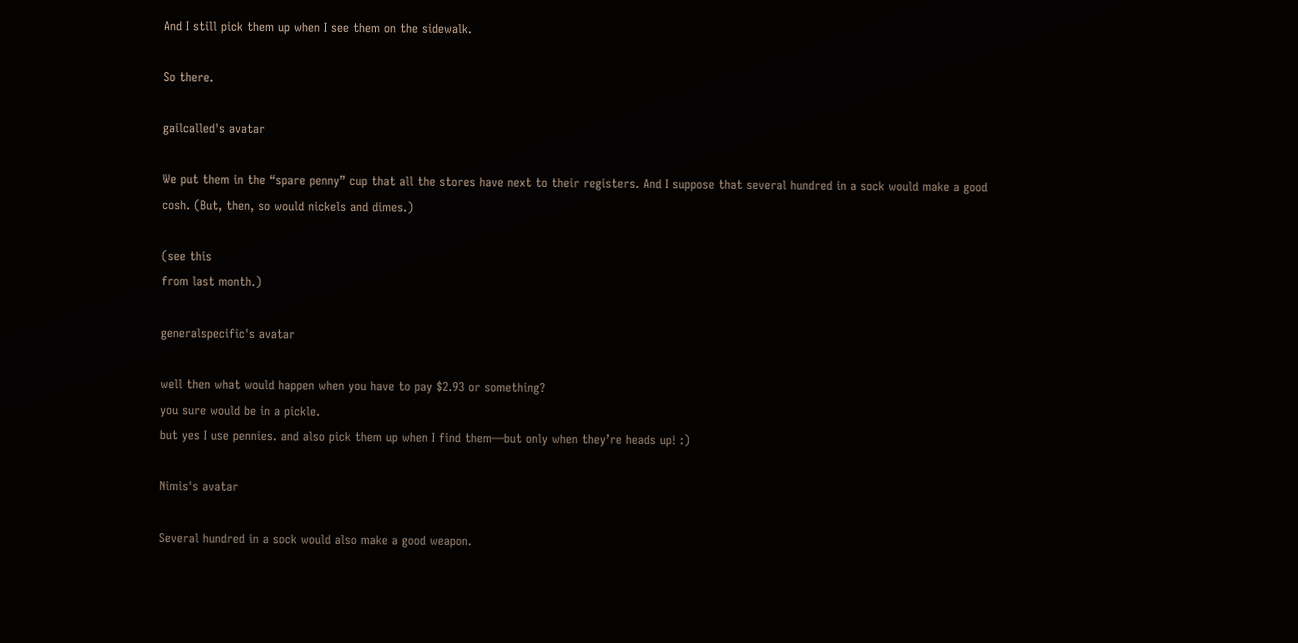And I still pick them up when I see them on the sidewalk.

So there.

gailcalled's avatar

We put them in the “spare penny” cup that all the stores have next to their registers. And I suppose that several hundred in a sock would make a good cosh. (But, then, so would nickels and dimes.)

(see this
from last month.)

generalspecific's avatar

well then what would happen when you have to pay $2.93 or something?
you sure would be in a pickle.
but yes I use pennies. and also pick them up when I find them—but only when they’re heads up! :)

Nimis's avatar

Several hundred in a sock would also make a good weapon.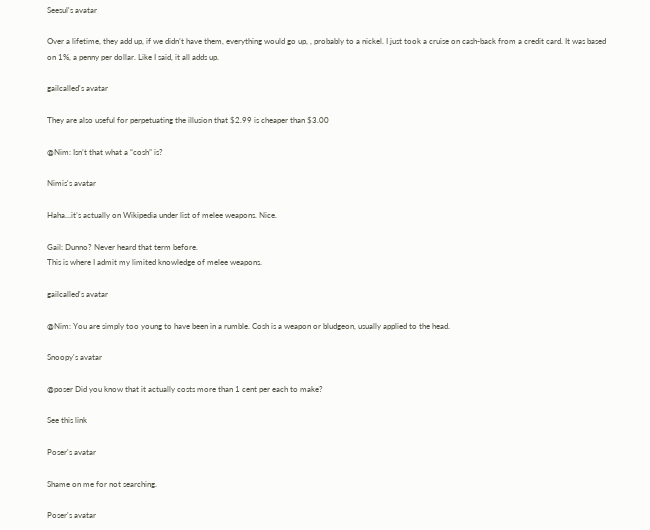Seesul's avatar

Over a lifetime, they add up, if we didn’t have them, everything would go up, , probably to a nickel. I just took a cruise on cash-back from a credit card. It was based on 1%, a penny per dollar. Like I said, it all adds up.

gailcalled's avatar

They are also useful for perpetuating the illusion that $2.99 is cheaper than $3.00

@Nim: Isn’t that what a “cosh” is?

Nimis's avatar

Haha…it’s actually on Wikipedia under list of melee weapons. Nice.

Gail: Dunno? Never heard that term before.
This is where I admit my limited knowledge of melee weapons.

gailcalled's avatar

@Nim: You are simply too young to have been in a rumble. Cosh is a weapon or bludgeon, usually applied to the head.

Snoopy's avatar

@poser Did you know that it actually costs more than 1 cent per each to make?

See this link

Poser's avatar

Shame on me for not searching.

Poser's avatar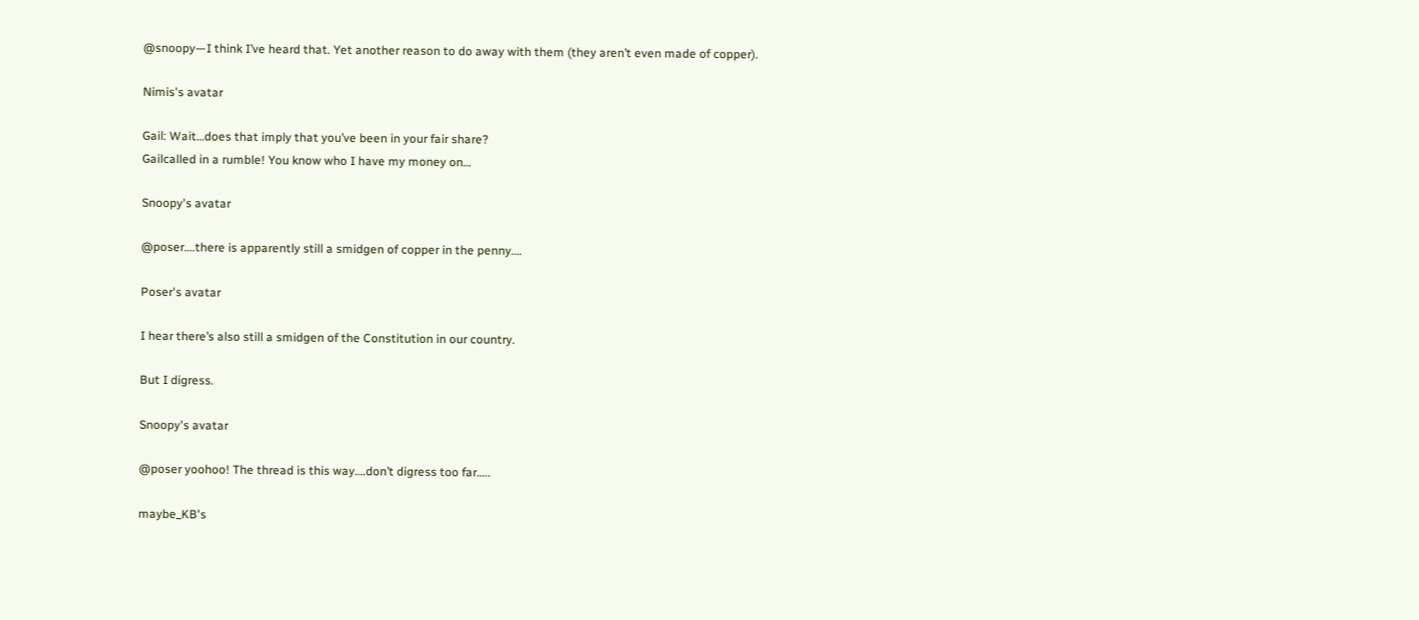@snoopy—I think I’ve heard that. Yet another reason to do away with them (they aren’t even made of copper).

Nimis's avatar

Gail: Wait…does that imply that you’ve been in your fair share?
Gailcalled in a rumble! You know who I have my money on…

Snoopy's avatar

@poser….there is apparently still a smidgen of copper in the penny….

Poser's avatar

I hear there’s also still a smidgen of the Constitution in our country.

But I digress.

Snoopy's avatar

@poser yoohoo! The thread is this way….don’t digress too far…..

maybe_KB's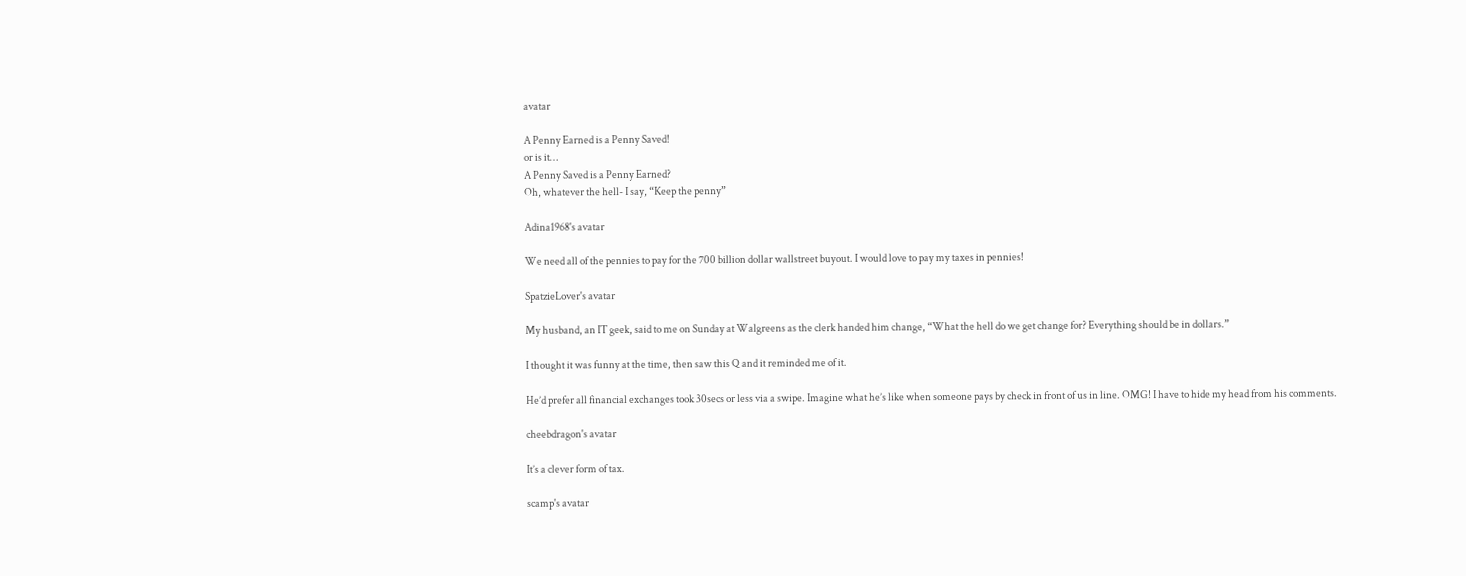avatar

A Penny Earned is a Penny Saved!
or is it…
A Penny Saved is a Penny Earned?
Oh, whatever the hell- I say, “Keep the penny”

Adina1968's avatar

We need all of the pennies to pay for the 700 billion dollar wallstreet buyout. I would love to pay my taxes in pennies!

SpatzieLover's avatar

My husband, an IT geek, said to me on Sunday at Walgreens as the clerk handed him change, “What the hell do we get change for? Everything should be in dollars.”

I thought it was funny at the time, then saw this Q and it reminded me of it.

He’d prefer all financial exchanges took 30secs or less via a swipe. Imagine what he’s like when someone pays by check in front of us in line. OMG! I have to hide my head from his comments.

cheebdragon's avatar

It’s a clever form of tax.

scamp's avatar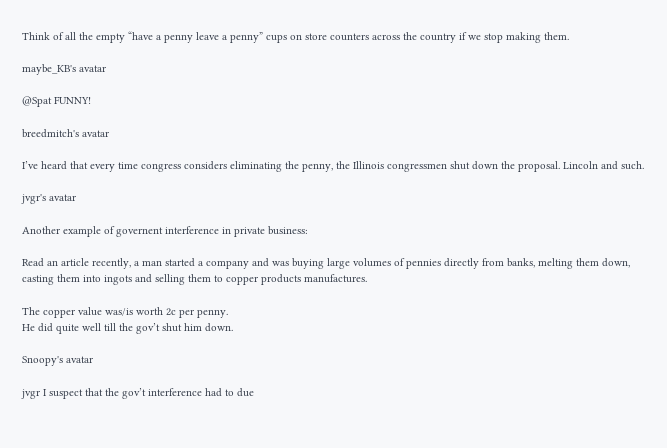Think of all the empty “have a penny leave a penny” cups on store counters across the country if we stop making them.

maybe_KB's avatar

@Spat FUNNY!

breedmitch's avatar

I’ve heard that every time congress considers eliminating the penny, the Illinois congressmen shut down the proposal. Lincoln and such.

jvgr's avatar

Another example of governent interference in private business:

Read an article recently, a man started a company and was buying large volumes of pennies directly from banks, melting them down, casting them into ingots and selling them to copper products manufactures.

The copper value was/is worth 2c per penny.
He did quite well till the gov’t shut him down.

Snoopy's avatar

jvgr I suspect that the gov’t interference had to due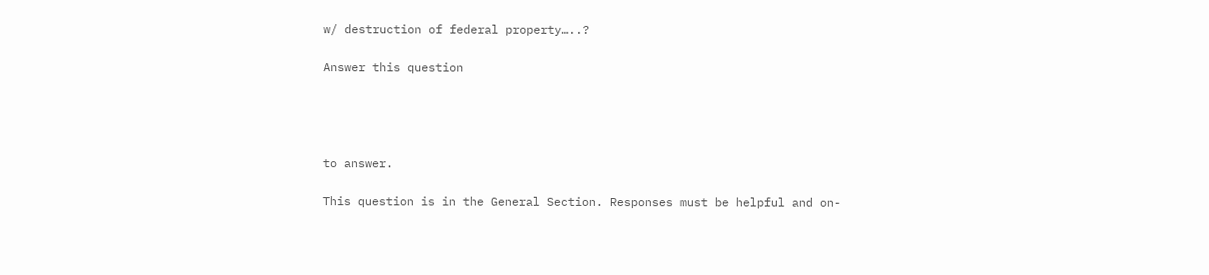w/ destruction of federal property…..?

Answer this question




to answer.

This question is in the General Section. Responses must be helpful and on-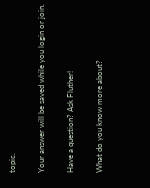topic.

Your answer will be saved while you login or join.

Have a question? Ask Fluther!

What do you know more about?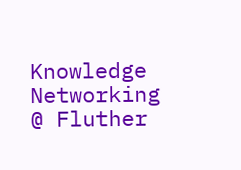Knowledge Networking @ Fluther